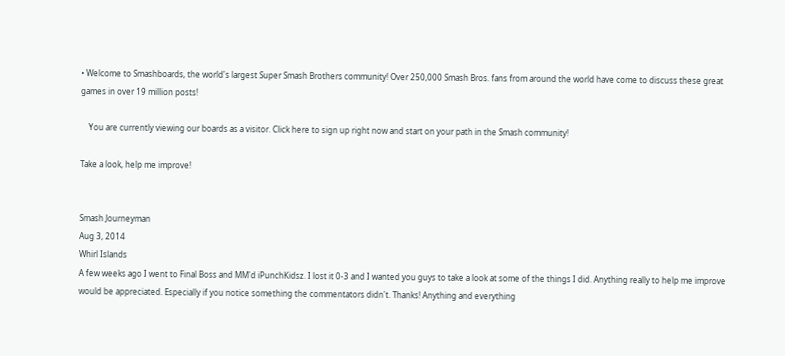• Welcome to Smashboards, the world's largest Super Smash Brothers community! Over 250,000 Smash Bros. fans from around the world have come to discuss these great games in over 19 million posts!

    You are currently viewing our boards as a visitor. Click here to sign up right now and start on your path in the Smash community!

Take a look, help me improve!


Smash Journeyman
Aug 3, 2014
Whirl Islands
A few weeks ago I went to Final Boss and MM'd iPunchKidsz. I lost it 0-3 and I wanted you guys to take a look at some of the things I did. Anything really to help me improve would be appreciated. Especially if you notice something the commentators didn't. Thanks! Anything and everything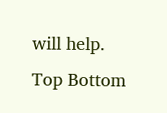will help.
Top Bottom